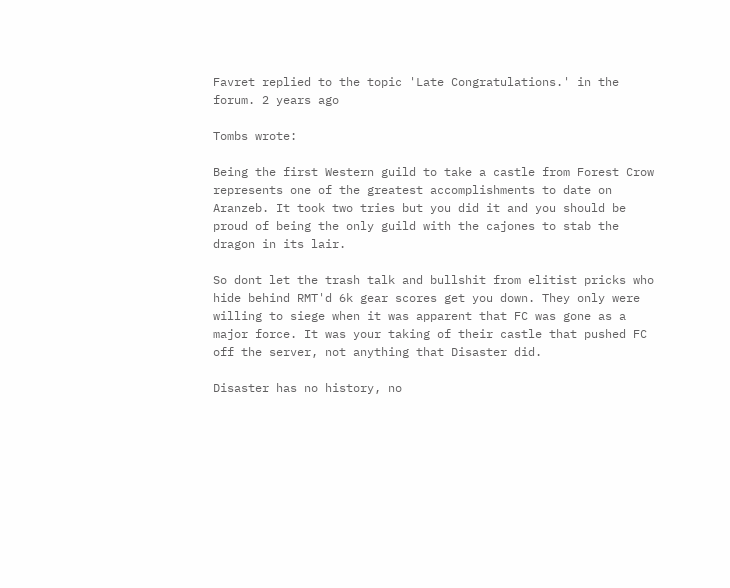Favret replied to the topic 'Late Congratulations.' in the forum. 2 years ago

Tombs wrote:

Being the first Western guild to take a castle from Forest Crow represents one of the greatest accomplishments to date on Aranzeb. It took two tries but you did it and you should be proud of being the only guild with the cajones to stab the dragon in its lair.

So dont let the trash talk and bullshit from elitist pricks who hide behind RMT'd 6k gear scores get you down. They only were willing to siege when it was apparent that FC was gone as a major force. It was your taking of their castle that pushed FC off the server, not anything that Disaster did.

Disaster has no history, no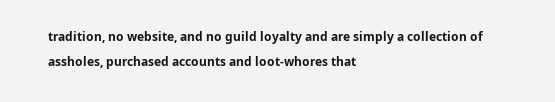tradition, no website, and no guild loyalty and are simply a collection of assholes, purchased accounts and loot-whores that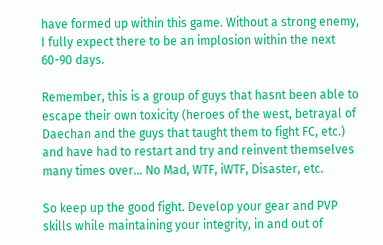have formed up within this game. Without a strong enemy, I fully expect there to be an implosion within the next 60-90 days.

Remember, this is a group of guys that hasnt been able to escape their own toxicity (heroes of the west, betrayal of Daechan and the guys that taught them to fight FC, etc.) and have had to restart and try and reinvent themselves many times over... No Mad, WTF, iWTF, Disaster, etc.

So keep up the good fight. Develop your gear and PVP skills while maintaining your integrity, in and out of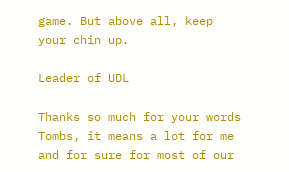game. But above all, keep your chin up.

Leader of UDL

Thanks so much for your words Tombs, it means a lot for me and for sure for most of our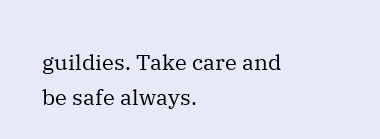guildies. Take care and be safe always.